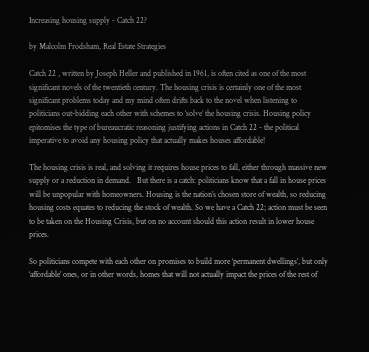Increasing housing supply - Catch 22?

by Malcolm Frodsham, Real Estate Strategies

Catch 22 , written by Joseph Heller and published in 1961, is often cited as one of the most significant novels of the twentieth century. The housing crisis is certainly one of the most significant problems today and my mind often drifts back to the novel when listening to politicians out-bidding each other with schemes to ‘solve’ the housing crisis. Housing policy epitomises the type of bureaucratic reasoning justifying actions in Catch 22 - the political imperative to avoid any housing policy that actually makes houses affordable!

The housing crisis is real, and solving it requires house prices to fall, either through massive new supply or a reduction in demand.   But there is a catch: politicians know that a fall in house prices will be unpopular with homeowners. Housing is the nation’s chosen store of wealth, so reducing housing costs equates to reducing the stock of wealth. So we have a Catch 22; action must be seen to be taken on the Housing Crisis, but on no account should this action result in lower house prices.

So politicians compete with each other on promises to build more ‘permanent dwellings’, but only ‘affordable’ ones, or in other words, homes that will not actually impact the prices of the rest of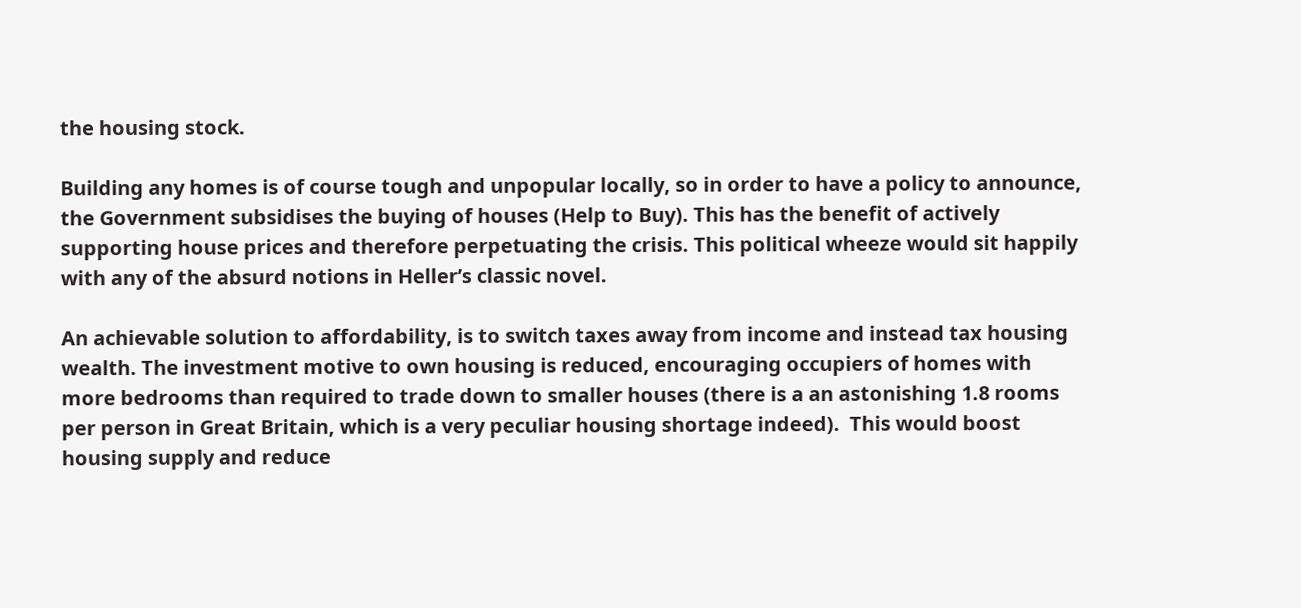the housing stock.

Building any homes is of course tough and unpopular locally, so in order to have a policy to announce, the Government subsidises the buying of houses (Help to Buy). This has the benefit of actively supporting house prices and therefore perpetuating the crisis. This political wheeze would sit happily with any of the absurd notions in Heller’s classic novel.

An achievable solution to affordability, is to switch taxes away from income and instead tax housing wealth. The investment motive to own housing is reduced, encouraging occupiers of homes with more bedrooms than required to trade down to smaller houses (there is a an astonishing 1.8 rooms per person in Great Britain, which is a very peculiar housing shortage indeed).  This would boost housing supply and reduce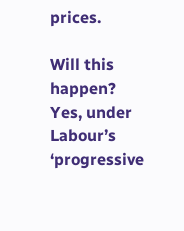prices.

Will this happen? Yes, under Labour’s ‘progressive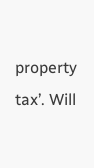property tax’. Will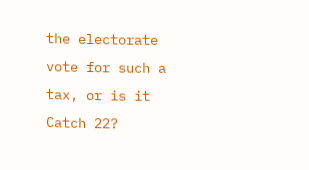the electorate vote for such a tax, or is it Catch 22?